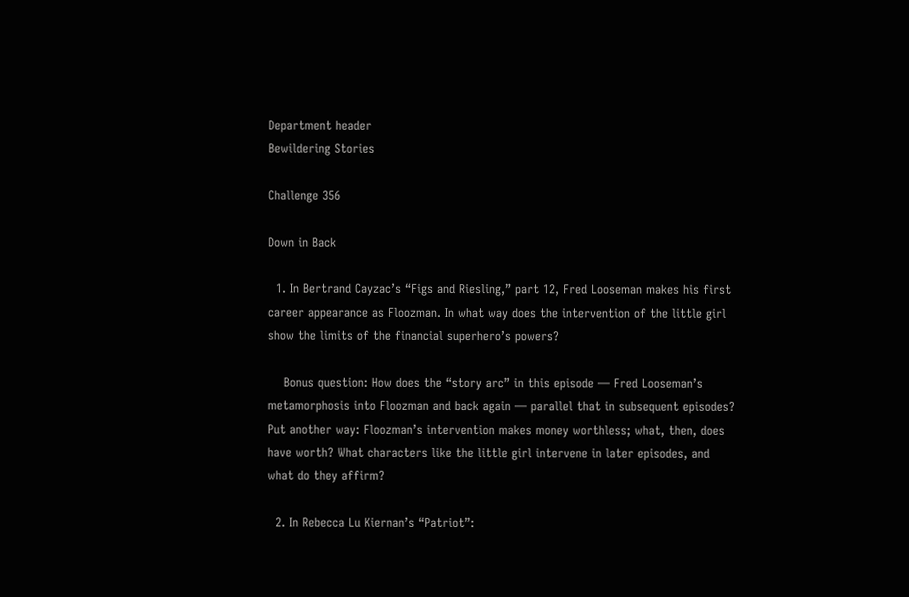Department header
Bewildering Stories

Challenge 356

Down in Back

  1. In Bertrand Cayzac’s “Figs and Riesling,” part 12, Fred Looseman makes his first career appearance as Floozman. In what way does the intervention of the little girl show the limits of the financial superhero’s powers?

    Bonus question: How does the “story arc” in this episode — Fred Looseman’s metamorphosis into Floozman and back again — parallel that in subsequent episodes? Put another way: Floozman’s intervention makes money worthless; what, then, does have worth? What characters like the little girl intervene in later episodes, and what do they affirm?

  2. In Rebecca Lu Kiernan’s “Patriot”: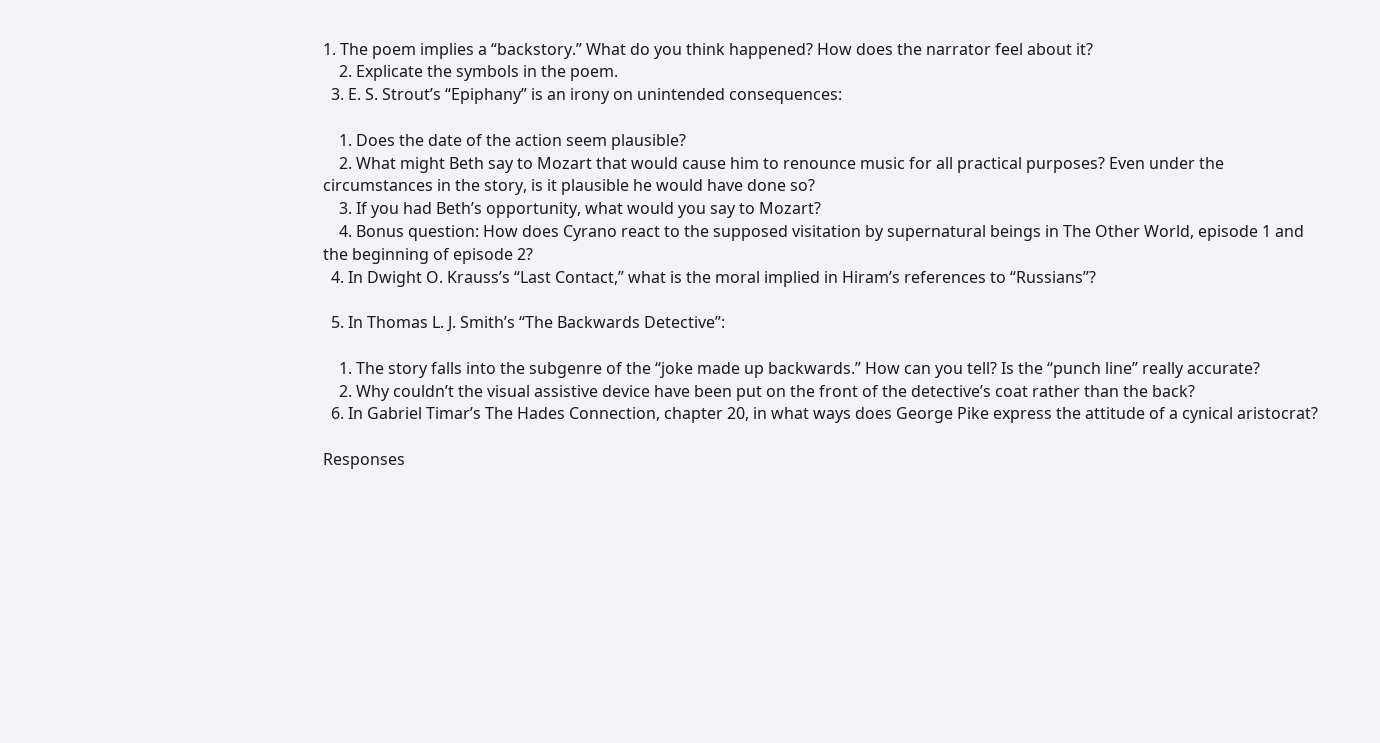1. The poem implies a “backstory.” What do you think happened? How does the narrator feel about it?
    2. Explicate the symbols in the poem.
  3. E. S. Strout’s “Epiphany” is an irony on unintended consequences:

    1. Does the date of the action seem plausible?
    2. What might Beth say to Mozart that would cause him to renounce music for all practical purposes? Even under the circumstances in the story, is it plausible he would have done so?
    3. If you had Beth’s opportunity, what would you say to Mozart?
    4. Bonus question: How does Cyrano react to the supposed visitation by supernatural beings in The Other World, episode 1 and the beginning of episode 2?
  4. In Dwight O. Krauss’s “Last Contact,” what is the moral implied in Hiram’s references to “Russians”?

  5. In Thomas L. J. Smith’s “The Backwards Detective”:

    1. The story falls into the subgenre of the “joke made up backwards.” How can you tell? Is the “punch line” really accurate?
    2. Why couldn’t the visual assistive device have been put on the front of the detective’s coat rather than the back?
  6. In Gabriel Timar’s The Hades Connection, chapter 20, in what ways does George Pike express the attitude of a cynical aristocrat?

Responses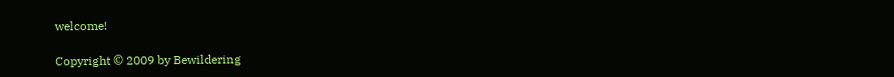welcome!

Copyright © 2009 by Bewildering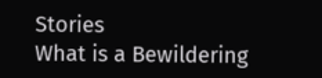Stories
What is a Bewildering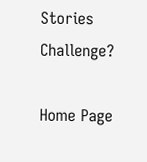Stories Challenge?

Home Page